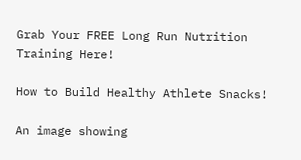Grab Your FREE Long Run Nutrition Training Here!

How to Build Healthy Athlete Snacks!

An image showing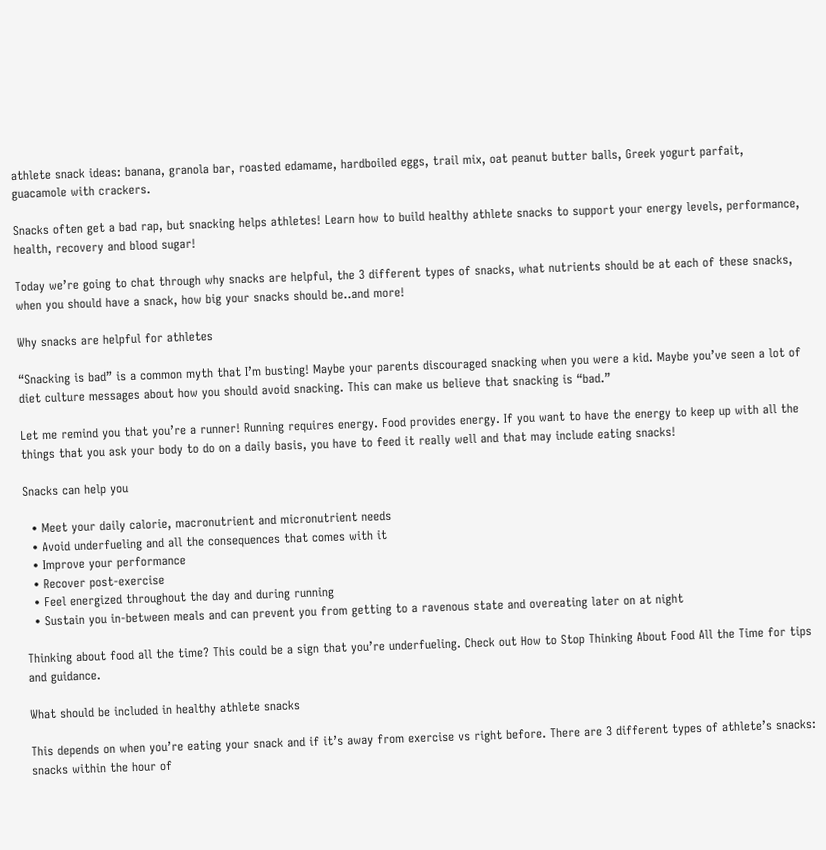athlete snack ideas: banana, granola bar, roasted edamame, hardboiled eggs, trail mix, oat peanut butter balls, Greek yogurt parfait, guacamole with crackers.

Snacks often get a bad rap, but snacking helps athletes! Learn how to build healthy athlete snacks to support your energy levels, performance, health, recovery and blood sugar!

Today we’re going to chat through why snacks are helpful, the 3 different types of snacks, what nutrients should be at each of these snacks, when you should have a snack, how big your snacks should be..and more!

Why snacks are helpful for athletes

“Snacking is bad” is a common myth that I’m busting! Maybe your parents discouraged snacking when you were a kid. Maybe you’ve seen a lot of diet culture messages about how you should avoid snacking. This can make us believe that snacking is “bad.”

Let me remind you that you’re a runner! Running requires energy. Food provides energy. If you want to have the energy to keep up with all the things that you ask your body to do on a daily basis, you have to feed it really well and that may include eating snacks!

Snacks can help you

  • Meet your daily calorie, macronutrient and micronutrient needs
  • Avoid underfueling and all the consequences that comes with it
  • Improve your performance
  • Recover post-exercise
  • Feel energized throughout the day and during running
  • Sustain you in-between meals and can prevent you from getting to a ravenous state and overeating later on at night

Thinking about food all the time? This could be a sign that you’re underfueling. Check out How to Stop Thinking About Food All the Time for tips and guidance.

What should be included in healthy athlete snacks

This depends on when you’re eating your snack and if it’s away from exercise vs right before. There are 3 different types of athlete’s snacks: snacks within the hour of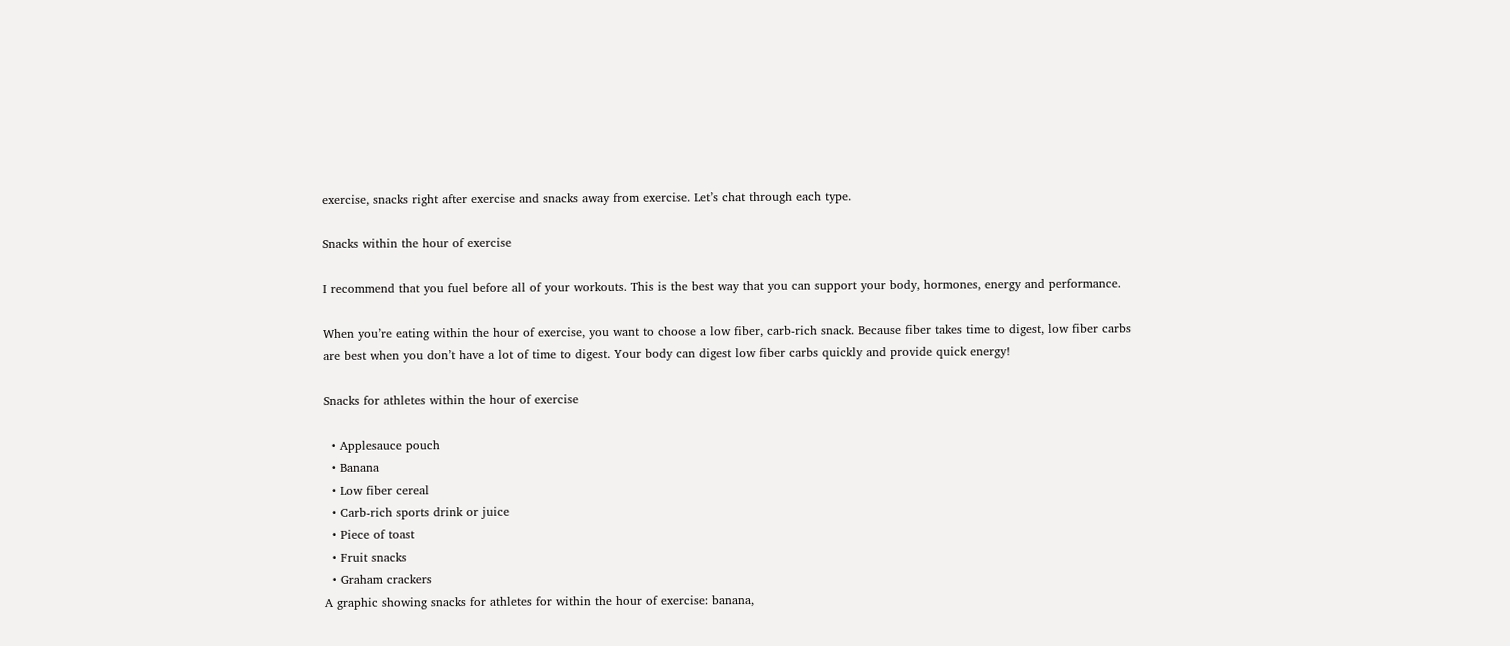exercise, snacks right after exercise and snacks away from exercise. Let’s chat through each type.

Snacks within the hour of exercise

I recommend that you fuel before all of your workouts. This is the best way that you can support your body, hormones, energy and performance.

When you’re eating within the hour of exercise, you want to choose a low fiber, carb-rich snack. Because fiber takes time to digest, low fiber carbs are best when you don’t have a lot of time to digest. Your body can digest low fiber carbs quickly and provide quick energy!

Snacks for athletes within the hour of exercise

  • Applesauce pouch
  • Banana
  • Low fiber cereal
  • Carb-rich sports drink or juice
  • Piece of toast
  • Fruit snacks
  • Graham crackers
A graphic showing snacks for athletes for within the hour of exercise: banana,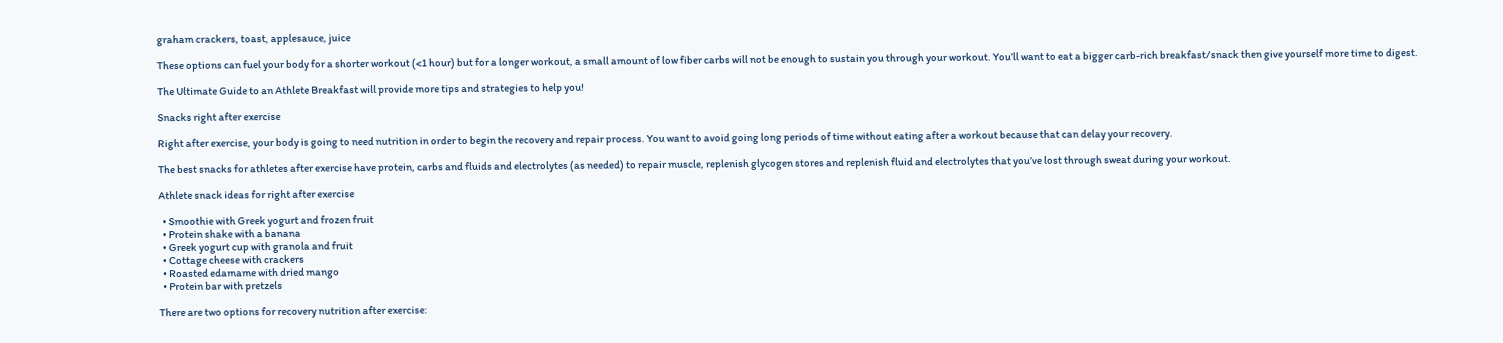graham crackers, toast, applesauce, juice

These options can fuel your body for a shorter workout (<1 hour) but for a longer workout, a small amount of low fiber carbs will not be enough to sustain you through your workout. You’ll want to eat a bigger carb-rich breakfast/snack then give yourself more time to digest.

The Ultimate Guide to an Athlete Breakfast will provide more tips and strategies to help you!

Snacks right after exercise

Right after exercise, your body is going to need nutrition in order to begin the recovery and repair process. You want to avoid going long periods of time without eating after a workout because that can delay your recovery.

The best snacks for athletes after exercise have protein, carbs and fluids and electrolytes (as needed) to repair muscle, replenish glycogen stores and replenish fluid and electrolytes that you’ve lost through sweat during your workout.

Athlete snack ideas for right after exercise

  • Smoothie with Greek yogurt and frozen fruit
  • Protein shake with a banana
  • Greek yogurt cup with granola and fruit
  • Cottage cheese with crackers
  • Roasted edamame with dried mango
  • Protein bar with pretzels

There are two options for recovery nutrition after exercise: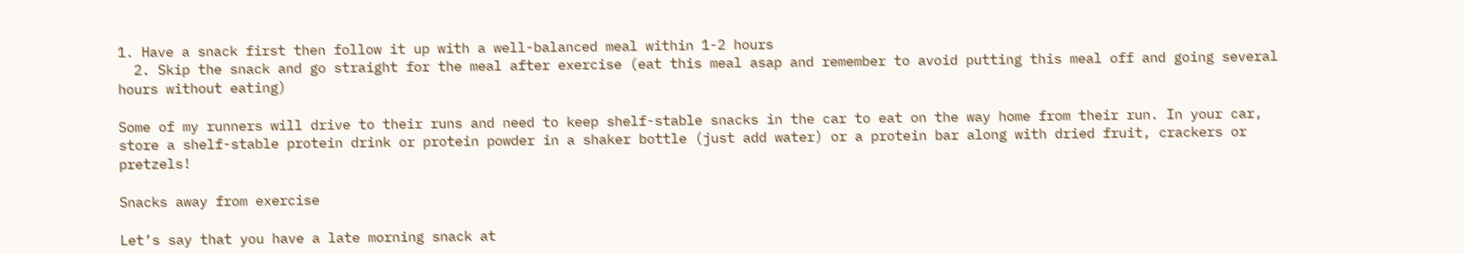1. Have a snack first then follow it up with a well-balanced meal within 1-2 hours
  2. Skip the snack and go straight for the meal after exercise (eat this meal asap and remember to avoid putting this meal off and going several hours without eating)

Some of my runners will drive to their runs and need to keep shelf-stable snacks in the car to eat on the way home from their run. In your car, store a shelf-stable protein drink or protein powder in a shaker bottle (just add water) or a protein bar along with dried fruit, crackers or pretzels!

Snacks away from exercise

Let’s say that you have a late morning snack at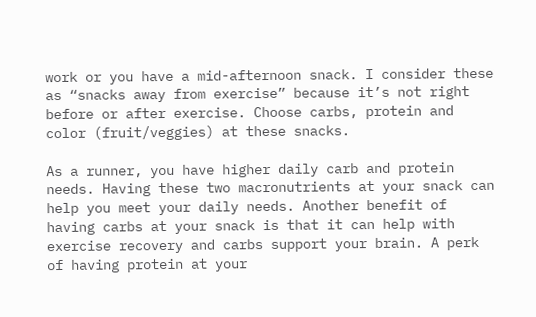work or you have a mid-afternoon snack. I consider these as “snacks away from exercise” because it’s not right before or after exercise. Choose carbs, protein and color (fruit/veggies) at these snacks.

As a runner, you have higher daily carb and protein needs. Having these two macronutrients at your snack can help you meet your daily needs. Another benefit of having carbs at your snack is that it can help with exercise recovery and carbs support your brain. A perk of having protein at your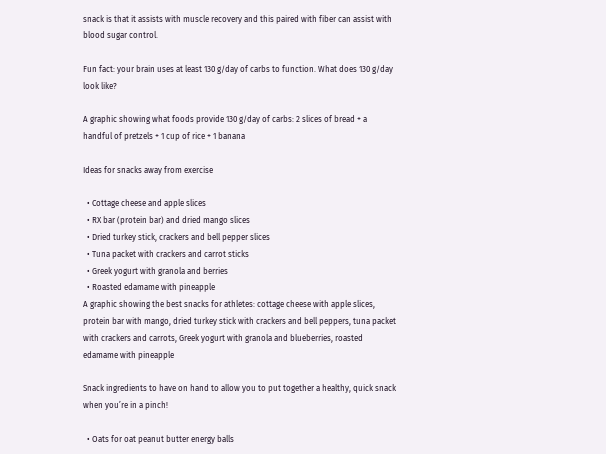snack is that it assists with muscle recovery and this paired with fiber can assist with blood sugar control.

Fun fact: your brain uses at least 130 g/day of carbs to function. What does 130 g/day look like?

A graphic showing what foods provide 130 g/day of carbs: 2 slices of bread + a handful of pretzels + 1 cup of rice + 1 banana

Ideas for snacks away from exercise

  • Cottage cheese and apple slices
  • RX bar (protein bar) and dried mango slices
  • Dried turkey stick, crackers and bell pepper slices
  • Tuna packet with crackers and carrot sticks
  • Greek yogurt with granola and berries
  • Roasted edamame with pineapple
A graphic showing the best snacks for athletes: cottage cheese with apple slices, protein bar with mango, dried turkey stick with crackers and bell peppers, tuna packet with crackers and carrots, Greek yogurt with granola and blueberries, roasted edamame with pineapple

Snack ingredients to have on hand to allow you to put together a healthy, quick snack when you’re in a pinch!

  • Oats for oat peanut butter energy balls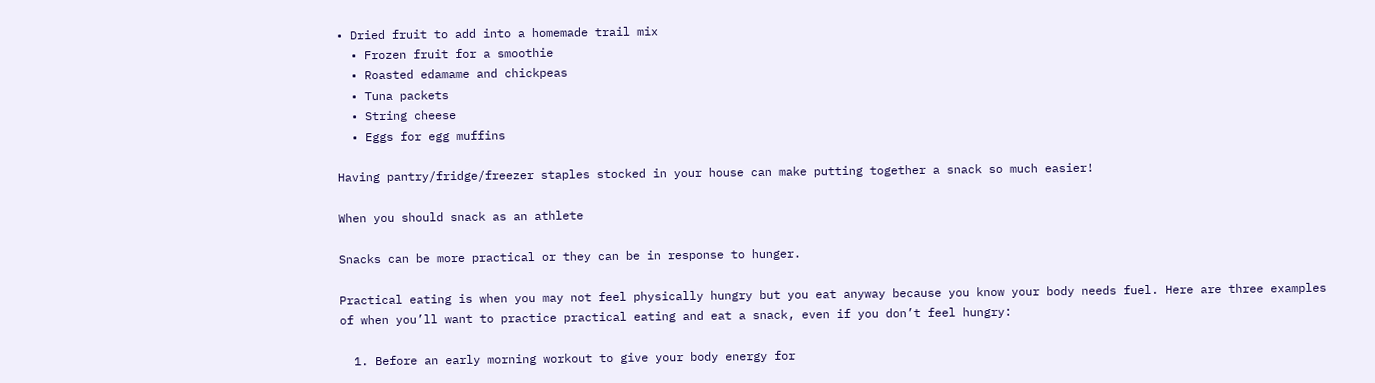• Dried fruit to add into a homemade trail mix
  • Frozen fruit for a smoothie
  • Roasted edamame and chickpeas
  • Tuna packets
  • String cheese
  • Eggs for egg muffins

Having pantry/fridge/freezer staples stocked in your house can make putting together a snack so much easier!

When you should snack as an athlete

Snacks can be more practical or they can be in response to hunger.

Practical eating is when you may not feel physically hungry but you eat anyway because you know your body needs fuel. Here are three examples of when you’ll want to practice practical eating and eat a snack, even if you don’t feel hungry:

  1. Before an early morning workout to give your body energy for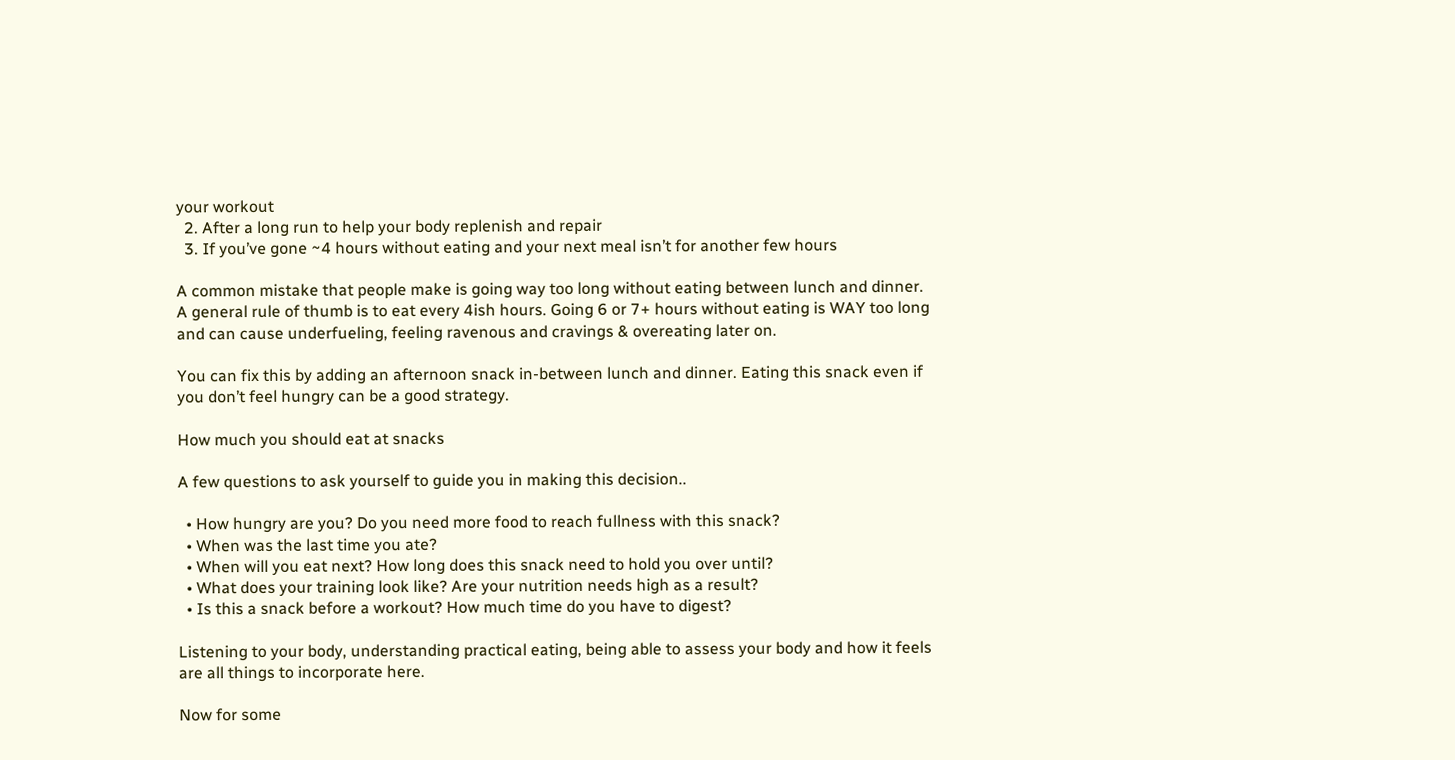your workout
  2. After a long run to help your body replenish and repair
  3. If you’ve gone ~4 hours without eating and your next meal isn’t for another few hours

A common mistake that people make is going way too long without eating between lunch and dinner. A general rule of thumb is to eat every 4ish hours. Going 6 or 7+ hours without eating is WAY too long and can cause underfueling, feeling ravenous and cravings & overeating later on.

You can fix this by adding an afternoon snack in-between lunch and dinner. Eating this snack even if you don’t feel hungry can be a good strategy.

How much you should eat at snacks

A few questions to ask yourself to guide you in making this decision..

  • How hungry are you? Do you need more food to reach fullness with this snack?
  • When was the last time you ate?
  • When will you eat next? How long does this snack need to hold you over until?
  • What does your training look like? Are your nutrition needs high as a result?
  • Is this a snack before a workout? How much time do you have to digest?

Listening to your body, understanding practical eating, being able to assess your body and how it feels are all things to incorporate here.

Now for some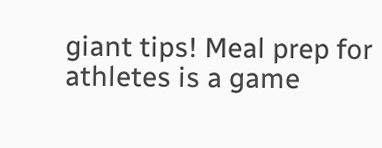giant tips! Meal prep for athletes is a game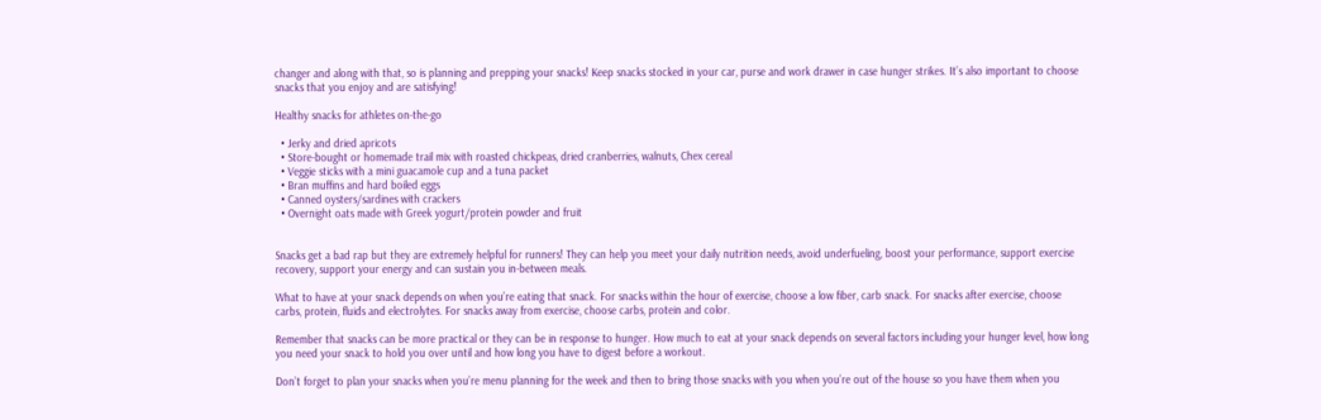changer and along with that, so is planning and prepping your snacks! Keep snacks stocked in your car, purse and work drawer in case hunger strikes. It’s also important to choose snacks that you enjoy and are satisfying!

Healthy snacks for athletes on-the-go

  • Jerky and dried apricots
  • Store-bought or homemade trail mix with roasted chickpeas, dried cranberries, walnuts, Chex cereal
  • Veggie sticks with a mini guacamole cup and a tuna packet
  • Bran muffins and hard boiled eggs
  • Canned oysters/sardines with crackers
  • Overnight oats made with Greek yogurt/protein powder and fruit


Snacks get a bad rap but they are extremely helpful for runners! They can help you meet your daily nutrition needs, avoid underfueling, boost your performance, support exercise recovery, support your energy and can sustain you in-between meals.

What to have at your snack depends on when you’re eating that snack. For snacks within the hour of exercise, choose a low fiber, carb snack. For snacks after exercise, choose carbs, protein, fluids and electrolytes. For snacks away from exercise, choose carbs, protein and color.

Remember that snacks can be more practical or they can be in response to hunger. How much to eat at your snack depends on several factors including your hunger level, how long you need your snack to hold you over until and how long you have to digest before a workout.

Don’t forget to plan your snacks when you’re menu planning for the week and then to bring those snacks with you when you’re out of the house so you have them when you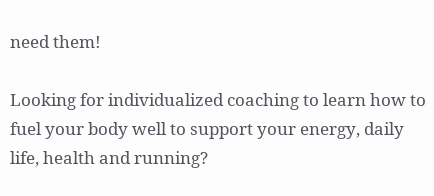need them!

Looking for individualized coaching to learn how to fuel your body well to support your energy, daily life, health and running?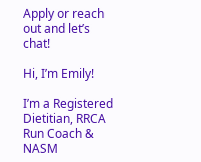Apply or reach out and let’s chat!

Hi, I’m Emily!

I’m a Registered Dietitian, RRCA Run Coach & NASM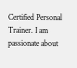Certified Personal Trainer. I am passionate about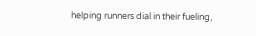helping runners dial in their fueling,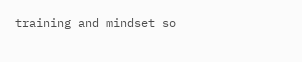training and mindset so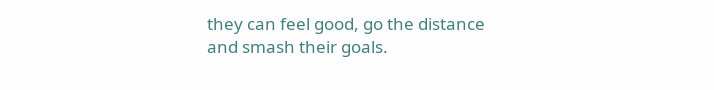they can feel good, go the distance and smash their goals.